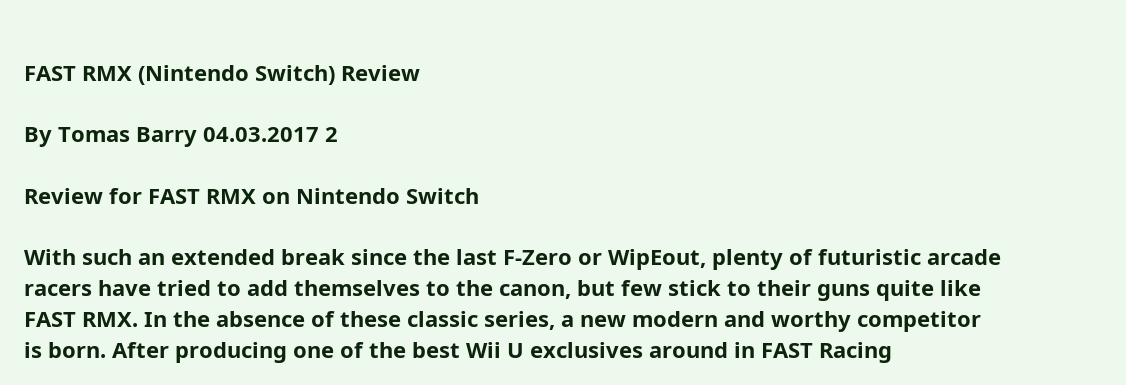FAST RMX (Nintendo Switch) Review

By Tomas Barry 04.03.2017 2

Review for FAST RMX on Nintendo Switch

With such an extended break since the last F-Zero or WipEout, plenty of futuristic arcade racers have tried to add themselves to the canon, but few stick to their guns quite like FAST RMX. In the absence of these classic series, a new modern and worthy competitor is born. After producing one of the best Wii U exclusives around in FAST Racing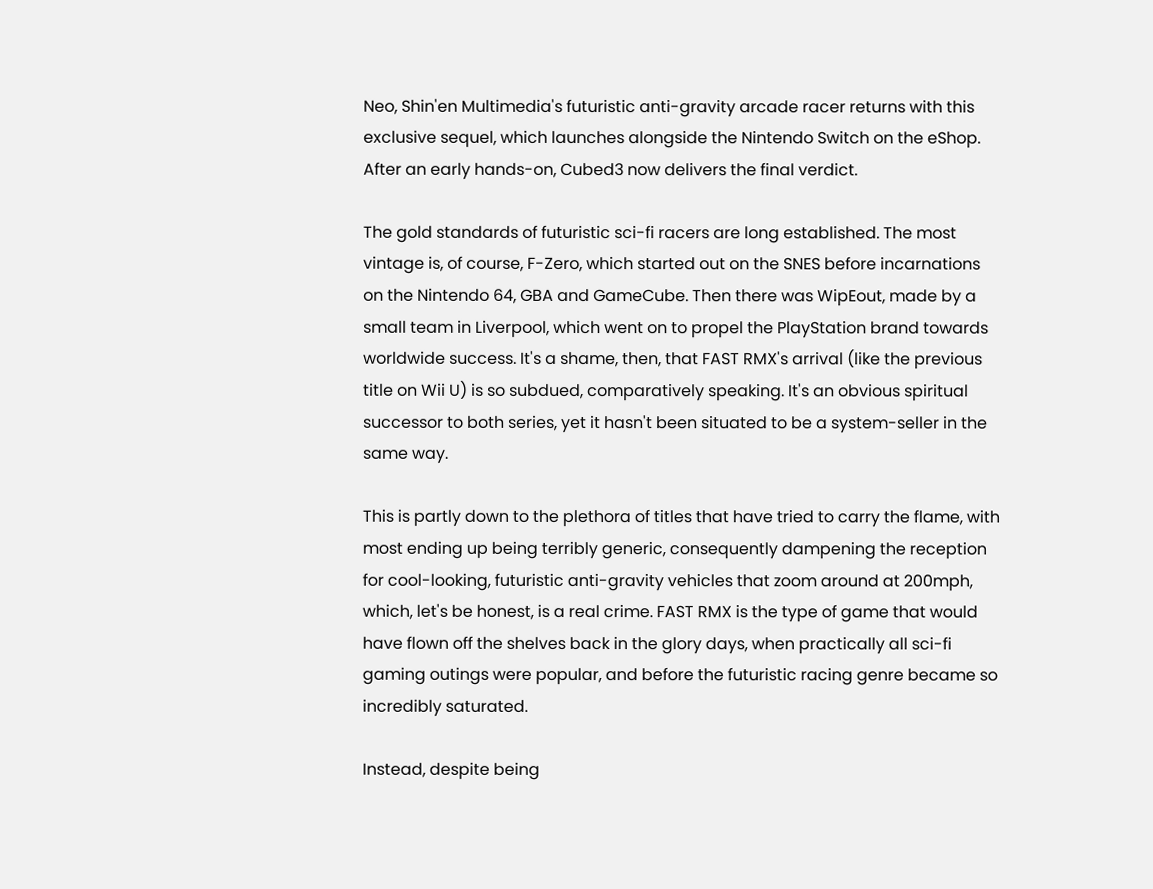Neo, Shin'en Multimedia's futuristic anti-gravity arcade racer returns with this exclusive sequel, which launches alongside the Nintendo Switch on the eShop. After an early hands-on, Cubed3 now delivers the final verdict.

The gold standards of futuristic sci-fi racers are long established. The most vintage is, of course, F-Zero, which started out on the SNES before incarnations on the Nintendo 64, GBA and GameCube. Then there was WipEout, made by a small team in Liverpool, which went on to propel the PlayStation brand towards worldwide success. It's a shame, then, that FAST RMX's arrival (like the previous title on Wii U) is so subdued, comparatively speaking. It's an obvious spiritual successor to both series, yet it hasn't been situated to be a system-seller in the same way.

This is partly down to the plethora of titles that have tried to carry the flame, with most ending up being terribly generic, consequently dampening the reception for cool-looking, futuristic anti-gravity vehicles that zoom around at 200mph, which, let's be honest, is a real crime. FAST RMX is the type of game that would have flown off the shelves back in the glory days, when practically all sci-fi gaming outings were popular, and before the futuristic racing genre became so incredibly saturated.

Instead, despite being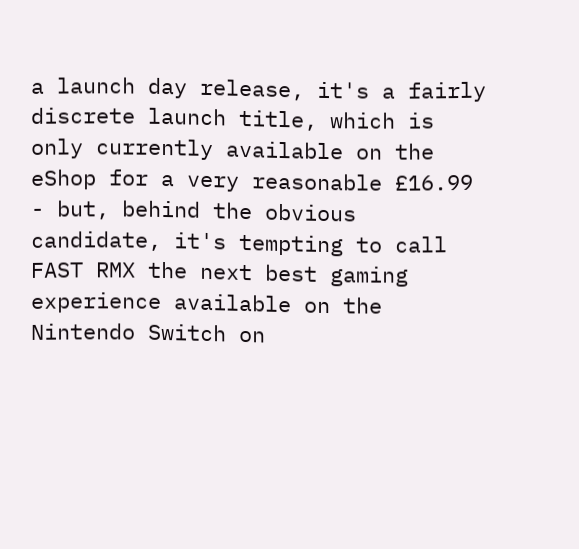a launch day release, it's a fairly discrete launch title, which is only currently available on the eShop for a very reasonable £16.99 - but, behind the obvious candidate, it's tempting to call FAST RMX the next best gaming experience available on the Nintendo Switch on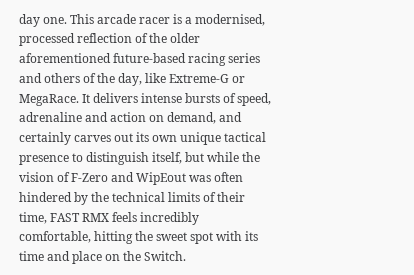day one. This arcade racer is a modernised, processed reflection of the older aforementioned future-based racing series and others of the day, like Extreme-G or MegaRace. It delivers intense bursts of speed, adrenaline and action on demand, and certainly carves out its own unique tactical presence to distinguish itself, but while the vision of F-Zero and WipEout was often hindered by the technical limits of their time, FAST RMX feels incredibly comfortable, hitting the sweet spot with its time and place on the Switch.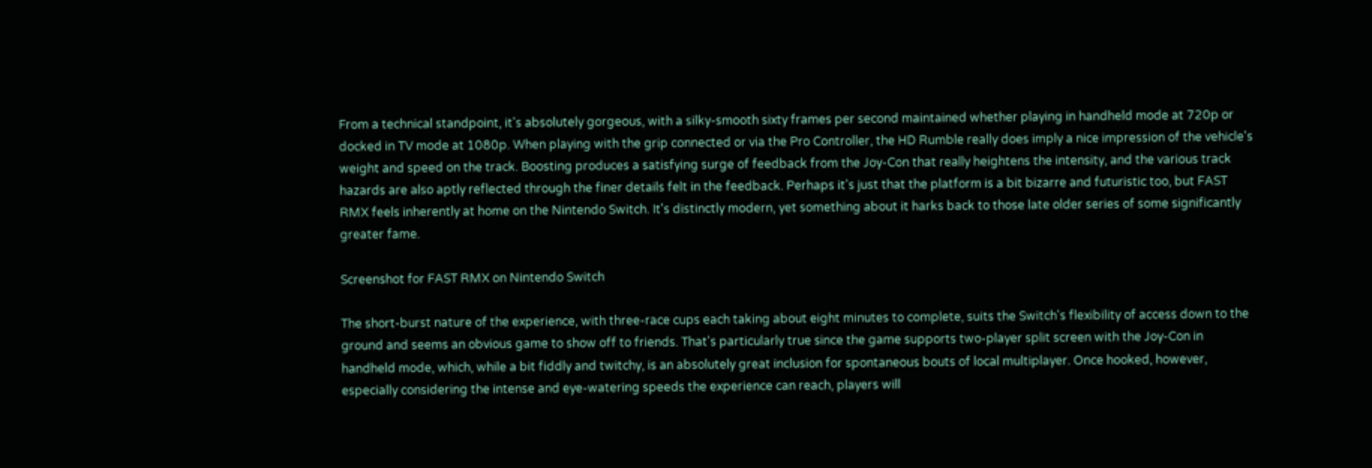From a technical standpoint, it's absolutely gorgeous, with a silky-smooth sixty frames per second maintained whether playing in handheld mode at 720p or docked in TV mode at 1080p. When playing with the grip connected or via the Pro Controller, the HD Rumble really does imply a nice impression of the vehicle's weight and speed on the track. Boosting produces a satisfying surge of feedback from the Joy-Con that really heightens the intensity, and the various track hazards are also aptly reflected through the finer details felt in the feedback. Perhaps it's just that the platform is a bit bizarre and futuristic too, but FAST RMX feels inherently at home on the Nintendo Switch. It's distinctly modern, yet something about it harks back to those late older series of some significantly greater fame.

Screenshot for FAST RMX on Nintendo Switch

The short-burst nature of the experience, with three-race cups each taking about eight minutes to complete, suits the Switch's flexibility of access down to the ground and seems an obvious game to show off to friends. That's particularly true since the game supports two-player split screen with the Joy-Con in handheld mode, which, while a bit fiddly and twitchy, is an absolutely great inclusion for spontaneous bouts of local multiplayer. Once hooked, however, especially considering the intense and eye-watering speeds the experience can reach, players will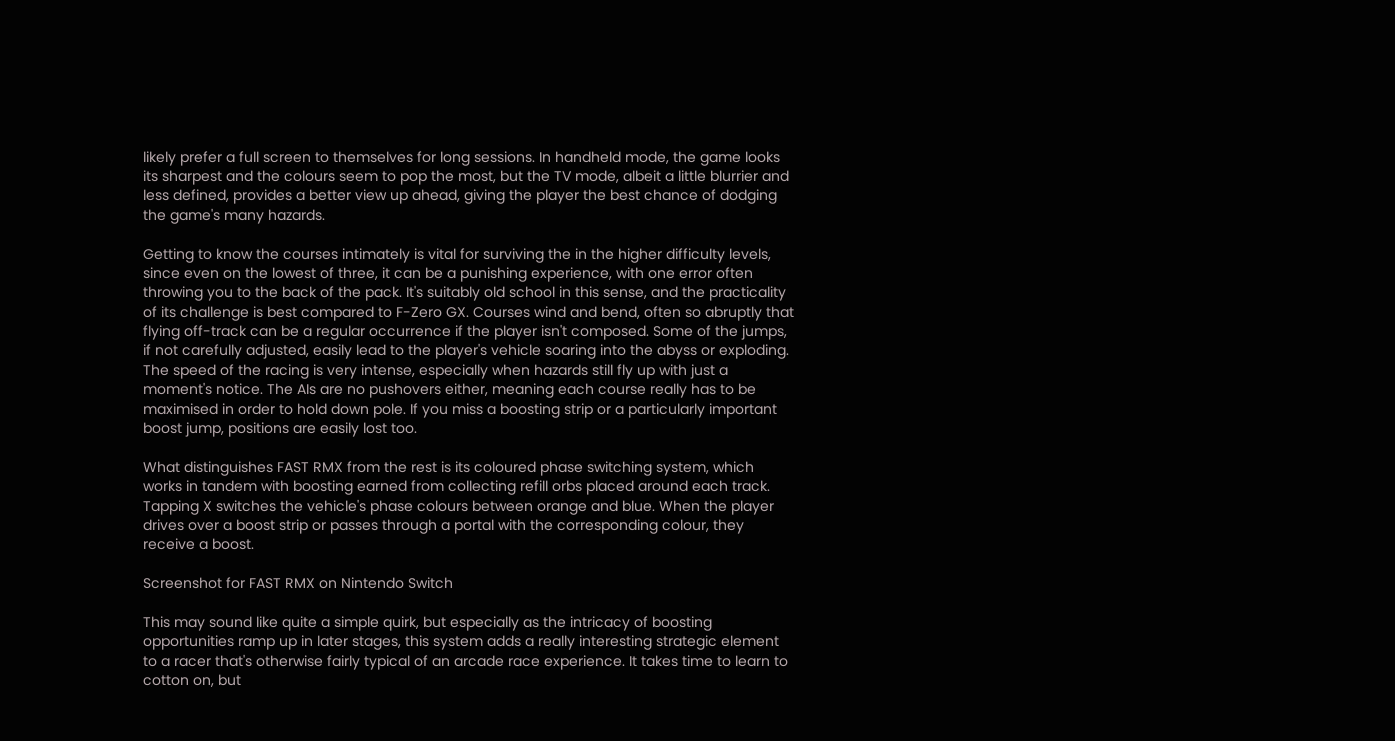likely prefer a full screen to themselves for long sessions. In handheld mode, the game looks its sharpest and the colours seem to pop the most, but the TV mode, albeit a little blurrier and less defined, provides a better view up ahead, giving the player the best chance of dodging the game's many hazards.

Getting to know the courses intimately is vital for surviving the in the higher difficulty levels, since even on the lowest of three, it can be a punishing experience, with one error often throwing you to the back of the pack. It's suitably old school in this sense, and the practicality of its challenge is best compared to F-Zero GX. Courses wind and bend, often so abruptly that flying off-track can be a regular occurrence if the player isn't composed. Some of the jumps, if not carefully adjusted, easily lead to the player's vehicle soaring into the abyss or exploding. The speed of the racing is very intense, especially when hazards still fly up with just a moment's notice. The AIs are no pushovers either, meaning each course really has to be maximised in order to hold down pole. If you miss a boosting strip or a particularly important boost jump, positions are easily lost too.

What distinguishes FAST RMX from the rest is its coloured phase switching system, which works in tandem with boosting earned from collecting refill orbs placed around each track. Tapping X switches the vehicle's phase colours between orange and blue. When the player drives over a boost strip or passes through a portal with the corresponding colour, they receive a boost.

Screenshot for FAST RMX on Nintendo Switch

This may sound like quite a simple quirk, but especially as the intricacy of boosting opportunities ramp up in later stages, this system adds a really interesting strategic element to a racer that's otherwise fairly typical of an arcade race experience. It takes time to learn to cotton on, but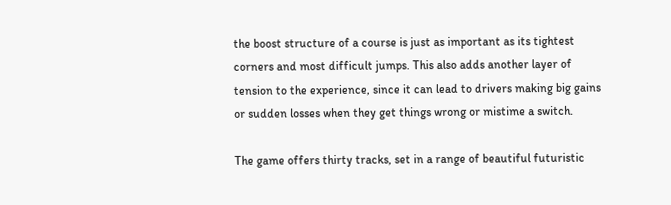the boost structure of a course is just as important as its tightest corners and most difficult jumps. This also adds another layer of tension to the experience, since it can lead to drivers making big gains or sudden losses when they get things wrong or mistime a switch.

The game offers thirty tracks, set in a range of beautiful futuristic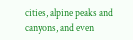cities, alpine peaks and canyons, and even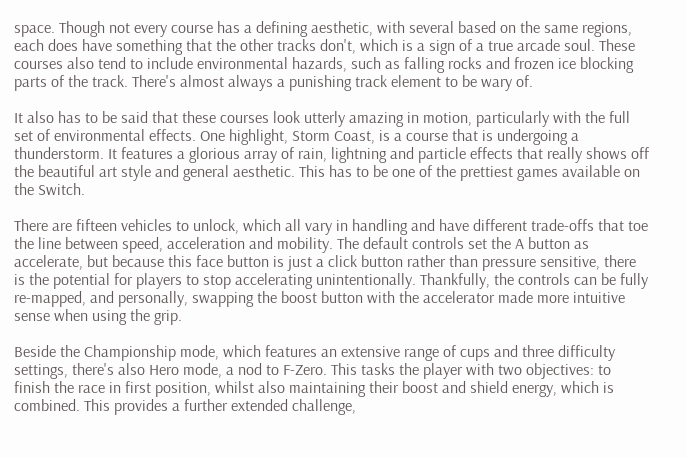space. Though not every course has a defining aesthetic, with several based on the same regions, each does have something that the other tracks don't, which is a sign of a true arcade soul. These courses also tend to include environmental hazards, such as falling rocks and frozen ice blocking parts of the track. There's almost always a punishing track element to be wary of.

It also has to be said that these courses look utterly amazing in motion, particularly with the full set of environmental effects. One highlight, Storm Coast, is a course that is undergoing a thunderstorm. It features a glorious array of rain, lightning and particle effects that really shows off the beautiful art style and general aesthetic. This has to be one of the prettiest games available on the Switch.

There are fifteen vehicles to unlock, which all vary in handling and have different trade-offs that toe the line between speed, acceleration and mobility. The default controls set the A button as accelerate, but because this face button is just a click button rather than pressure sensitive, there is the potential for players to stop accelerating unintentionally. Thankfully, the controls can be fully re-mapped, and personally, swapping the boost button with the accelerator made more intuitive sense when using the grip.

Beside the Championship mode, which features an extensive range of cups and three difficulty settings, there's also Hero mode, a nod to F-Zero. This tasks the player with two objectives: to finish the race in first position, whilst also maintaining their boost and shield energy, which is combined. This provides a further extended challenge,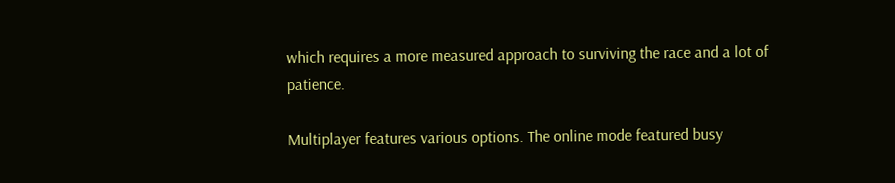which requires a more measured approach to surviving the race and a lot of patience.

Multiplayer features various options. The online mode featured busy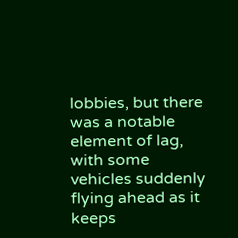lobbies, but there was a notable element of lag, with some vehicles suddenly flying ahead as it keeps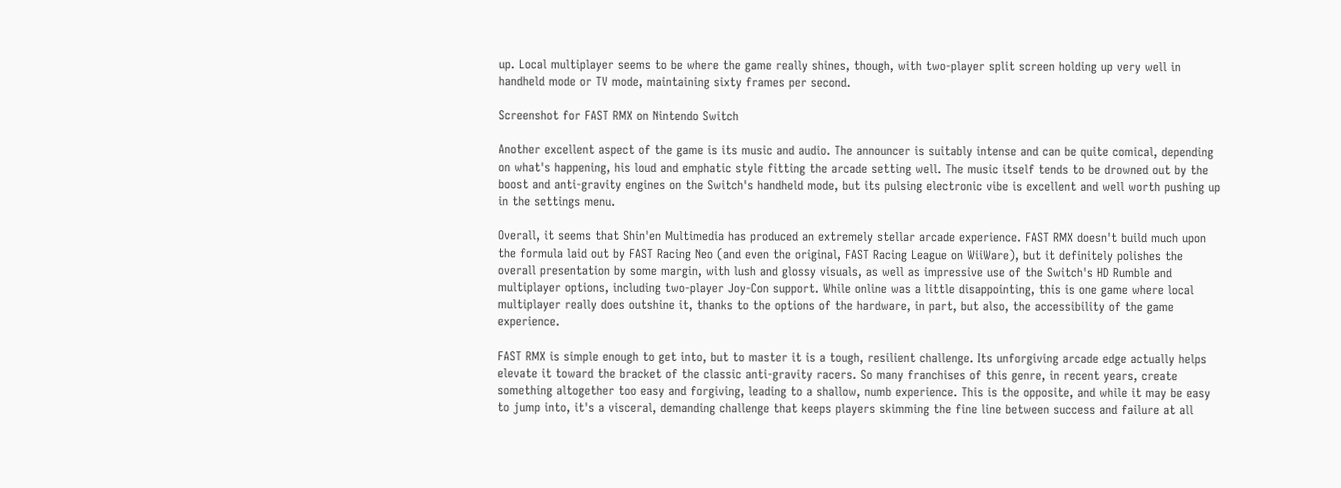up. Local multiplayer seems to be where the game really shines, though, with two-player split screen holding up very well in handheld mode or TV mode, maintaining sixty frames per second.

Screenshot for FAST RMX on Nintendo Switch

Another excellent aspect of the game is its music and audio. The announcer is suitably intense and can be quite comical, depending on what's happening, his loud and emphatic style fitting the arcade setting well. The music itself tends to be drowned out by the boost and anti-gravity engines on the Switch's handheld mode, but its pulsing electronic vibe is excellent and well worth pushing up in the settings menu.

Overall, it seems that Shin'en Multimedia has produced an extremely stellar arcade experience. FAST RMX doesn't build much upon the formula laid out by FAST Racing Neo (and even the original, FAST Racing League on WiiWare), but it definitely polishes the overall presentation by some margin, with lush and glossy visuals, as well as impressive use of the Switch's HD Rumble and multiplayer options, including two-player Joy-Con support. While online was a little disappointing, this is one game where local multiplayer really does outshine it, thanks to the options of the hardware, in part, but also, the accessibility of the game experience.

FAST RMX is simple enough to get into, but to master it is a tough, resilient challenge. Its unforgiving arcade edge actually helps elevate it toward the bracket of the classic anti-gravity racers. So many franchises of this genre, in recent years, create something altogether too easy and forgiving, leading to a shallow, numb experience. This is the opposite, and while it may be easy to jump into, it's a visceral, demanding challenge that keeps players skimming the fine line between success and failure at all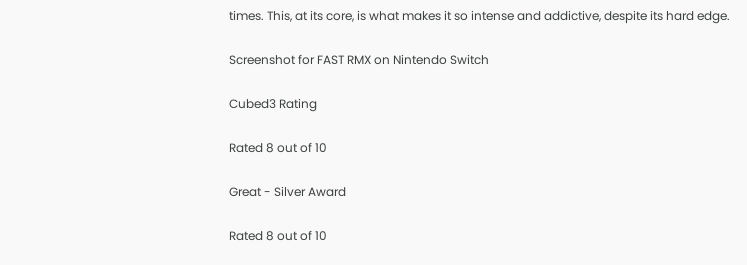times. This, at its core, is what makes it so intense and addictive, despite its hard edge.

Screenshot for FAST RMX on Nintendo Switch

Cubed3 Rating

Rated 8 out of 10

Great - Silver Award

Rated 8 out of 10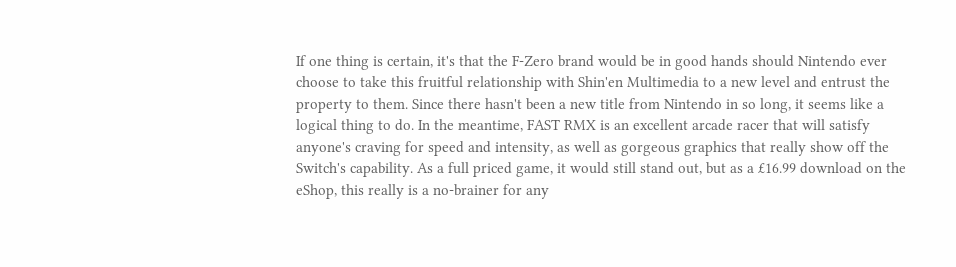If one thing is certain, it's that the F-Zero brand would be in good hands should Nintendo ever choose to take this fruitful relationship with Shin'en Multimedia to a new level and entrust the property to them. Since there hasn't been a new title from Nintendo in so long, it seems like a logical thing to do. In the meantime, FAST RMX is an excellent arcade racer that will satisfy anyone's craving for speed and intensity, as well as gorgeous graphics that really show off the Switch's capability. As a full priced game, it would still stand out, but as a £16.99 download on the eShop, this really is a no-brainer for any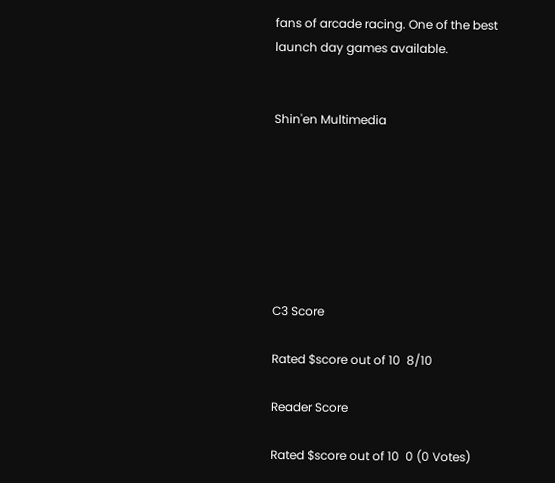fans of arcade racing. One of the best launch day games available.


Shin'en Multimedia







C3 Score

Rated $score out of 10  8/10

Reader Score

Rated $score out of 10  0 (0 Votes)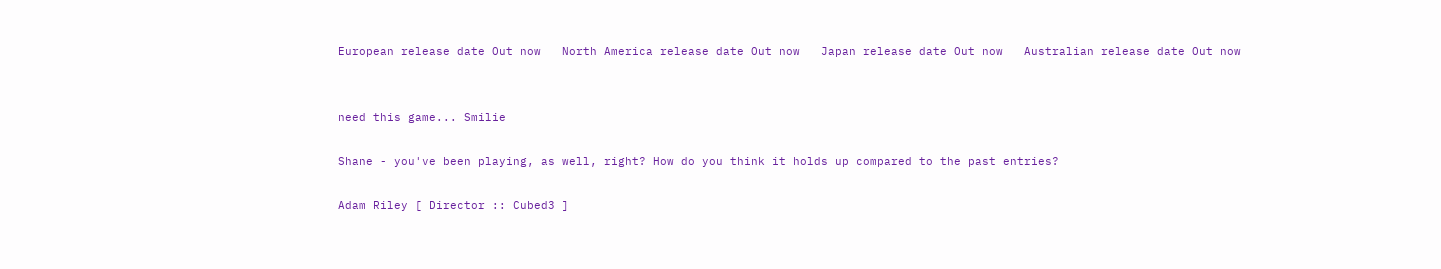European release date Out now   North America release date Out now   Japan release date Out now   Australian release date Out now


need this game... Smilie

Shane - you've been playing, as well, right? How do you think it holds up compared to the past entries?

Adam Riley [ Director :: Cubed3 ]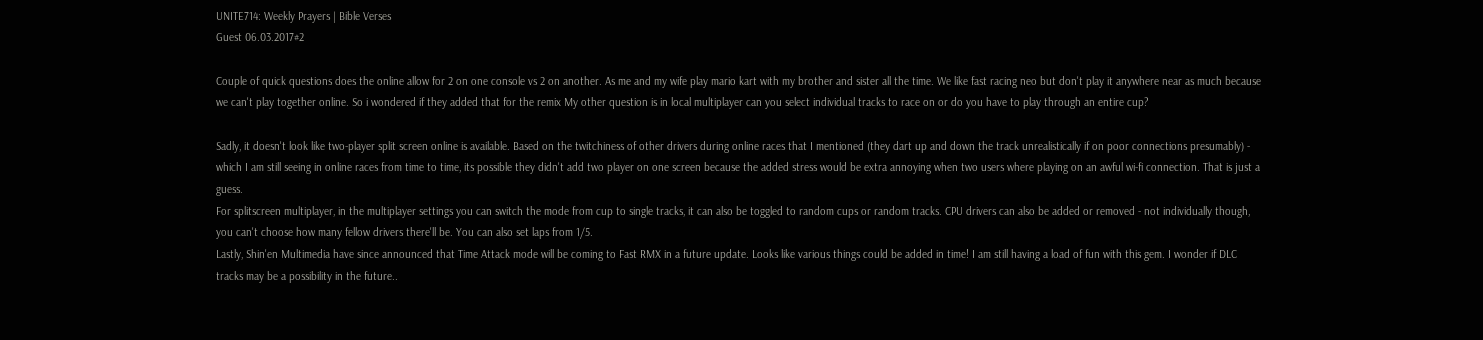UNITE714: Weekly Prayers | Bible Verses
Guest 06.03.2017#2

Couple of quick questions does the online allow for 2 on one console vs 2 on another. As me and my wife play mario kart with my brother and sister all the time. We like fast racing neo but don't play it anywhere near as much because we can't play together online. So i wondered if they added that for the remix My other question is in local multiplayer can you select individual tracks to race on or do you have to play through an entire cup?

Sadly, it doesn't look like two-player split screen online is available. Based on the twitchiness of other drivers during online races that I mentioned (they dart up and down the track unrealistically if on poor connections presumably) - which I am still seeing in online races from time to time, its possible they didn't add two player on one screen because the added stress would be extra annoying when two users where playing on an awful wi-fi connection. That is just a guess.
For splitscreen multiplayer, in the multiplayer settings you can switch the mode from cup to single tracks, it can also be toggled to random cups or random tracks. CPU drivers can also be added or removed - not individually though, you can't choose how many fellow drivers there'll be. You can also set laps from 1/5.
Lastly, Shin'en Multimedia have since announced that Time Attack mode will be coming to Fast RMX in a future update. Looks like various things could be added in time! I am still having a load of fun with this gem. I wonder if DLC tracks may be a possibility in the future..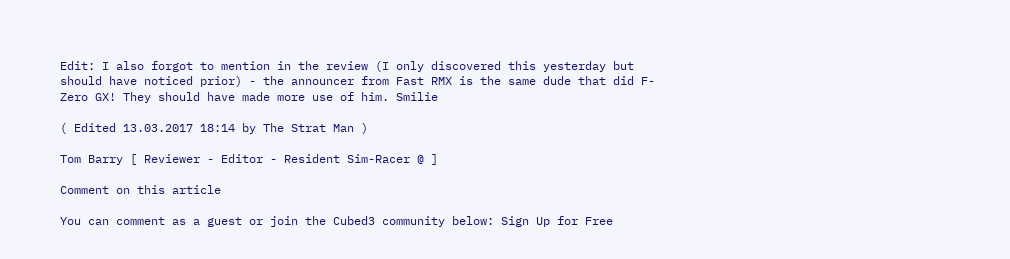Edit: I also forgot to mention in the review (I only discovered this yesterday but should have noticed prior) - the announcer from Fast RMX is the same dude that did F-Zero GX! They should have made more use of him. Smilie

( Edited 13.03.2017 18:14 by The Strat Man )

Tom Barry [ Reviewer - Editor - Resident Sim-Racer @ ]

Comment on this article

You can comment as a guest or join the Cubed3 community below: Sign Up for Free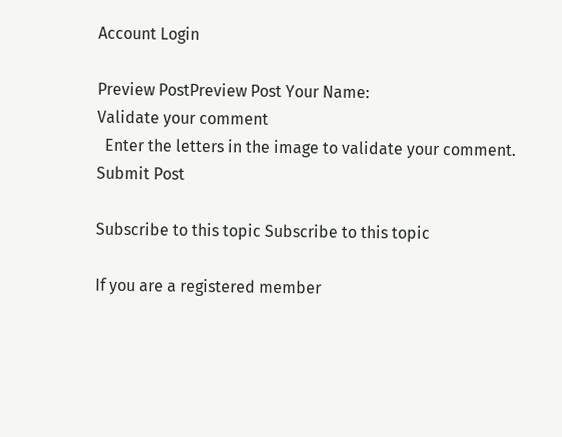Account Login

Preview PostPreview Post Your Name:
Validate your comment
  Enter the letters in the image to validate your comment.
Submit Post

Subscribe to this topic Subscribe to this topic

If you are a registered member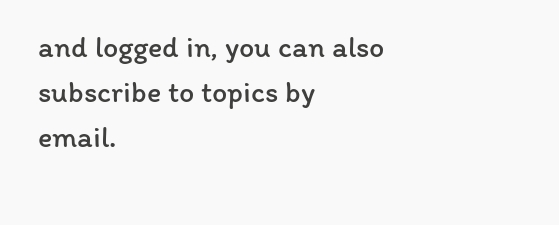and logged in, you can also subscribe to topics by email.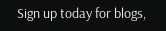Sign up today for blogs,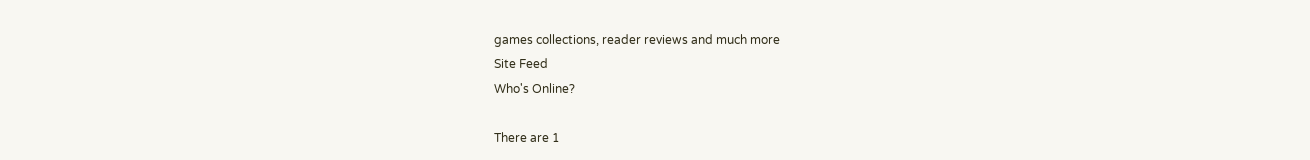games collections, reader reviews and much more
Site Feed
Who's Online?

There are 1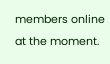members online at the moment.